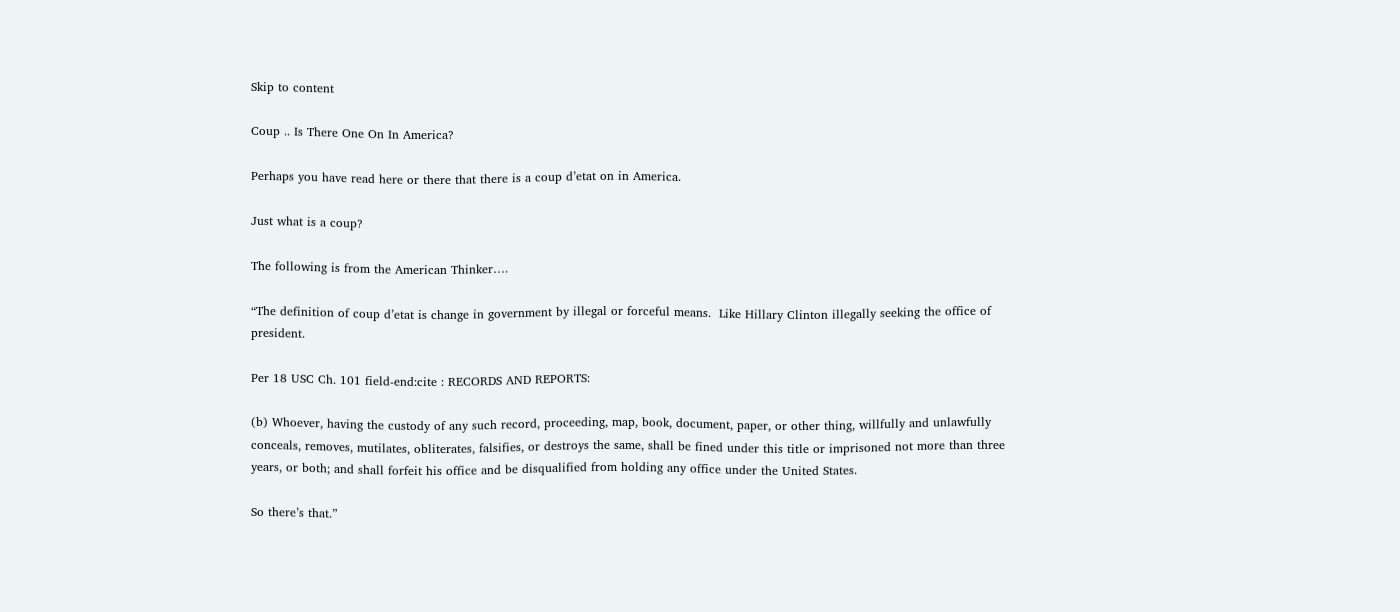Skip to content

Coup .. Is There One On In America?

Perhaps you have read here or there that there is a coup d’etat on in America.

Just what is a coup?

The following is from the American Thinker….

“The definition of coup d’etat is change in government by illegal or forceful means.  Like Hillary Clinton illegally seeking the office of president.

Per 18 USC Ch. 101 field-end:cite : RECORDS AND REPORTS:

(b) Whoever, having the custody of any such record, proceeding, map, book, document, paper, or other thing, willfully and unlawfully conceals, removes, mutilates, obliterates, falsifies, or destroys the same, shall be fined under this title or imprisoned not more than three years, or both; and shall forfeit his office and be disqualified from holding any office under the United States.

So there’s that.”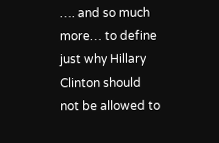…. and so much more… to define just why Hillary Clinton should not be allowed to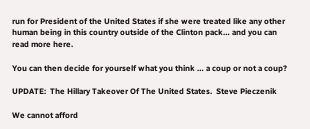run for President of the United States if she were treated like any other human being in this country outside of the Clinton pack… and you can read more here.

You can then decide for yourself what you think … a coup or not a coup?

UPDATE:  The Hillary Takeover Of The United States.  Steve Pieczenik

We cannot afford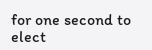for one second to elect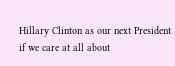Hillary Clinton as our next President if we care at all about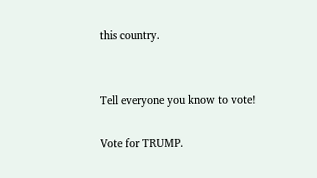this country.


Tell everyone you know to vote!

Vote for TRUMP.